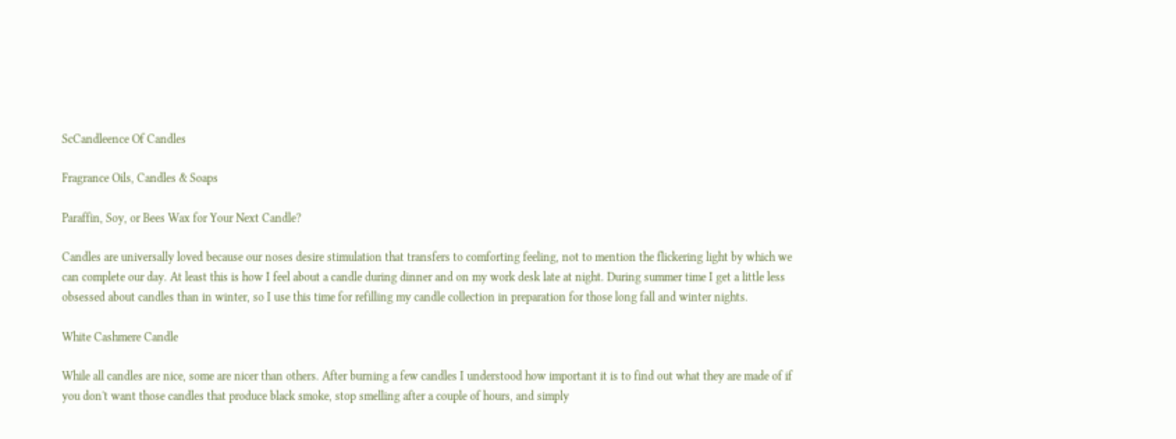ScCandleence Of Candles

Fragrance Oils, Candles & Soaps

Paraffin, Soy, or Bees Wax for Your Next Candle?

Candles are universally loved because our noses desire stimulation that transfers to comforting feeling, not to mention the flickering light by which we can complete our day. At least this is how I feel about a candle during dinner and on my work desk late at night. During summer time I get a little less obsessed about candles than in winter, so I use this time for refilling my candle collection in preparation for those long fall and winter nights.

White Cashmere Candle

While all candles are nice, some are nicer than others. After burning a few candles I understood how important it is to find out what they are made of if you don't want those candles that produce black smoke, stop smelling after a couple of hours, and simply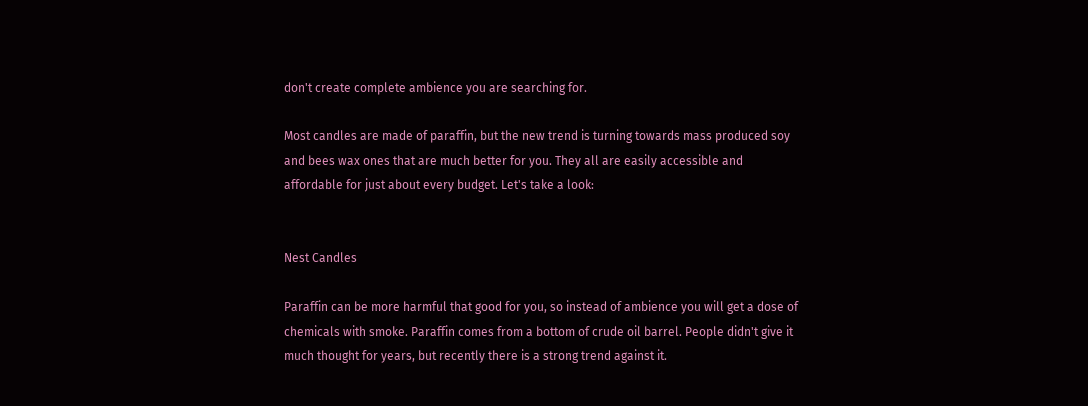don't create complete ambience you are searching for.

Most candles are made of paraffin, but the new trend is turning towards mass produced soy and bees wax ones that are much better for you. They all are easily accessible and affordable for just about every budget. Let's take a look:


Nest Candles

Paraffin can be more harmful that good for you, so instead of ambience you will get a dose of chemicals with smoke. Paraffin comes from a bottom of crude oil barrel. People didn't give it much thought for years, but recently there is a strong trend against it.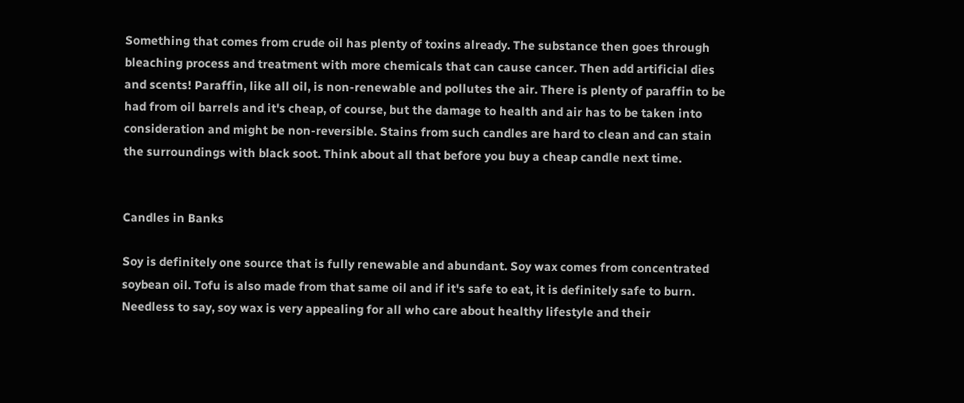Something that comes from crude oil has plenty of toxins already. The substance then goes through bleaching process and treatment with more chemicals that can cause cancer. Then add artificial dies and scents! Paraffin, like all oil, is non-renewable and pollutes the air. There is plenty of paraffin to be had from oil barrels and it's cheap, of course, but the damage to health and air has to be taken into consideration and might be non-reversible. Stains from such candles are hard to clean and can stain the surroundings with black soot. Think about all that before you buy a cheap candle next time.


Candles in Banks

Soy is definitely one source that is fully renewable and abundant. Soy wax comes from concentrated soybean oil. Tofu is also made from that same oil and if it's safe to eat, it is definitely safe to burn. Needless to say, soy wax is very appealing for all who care about healthy lifestyle and their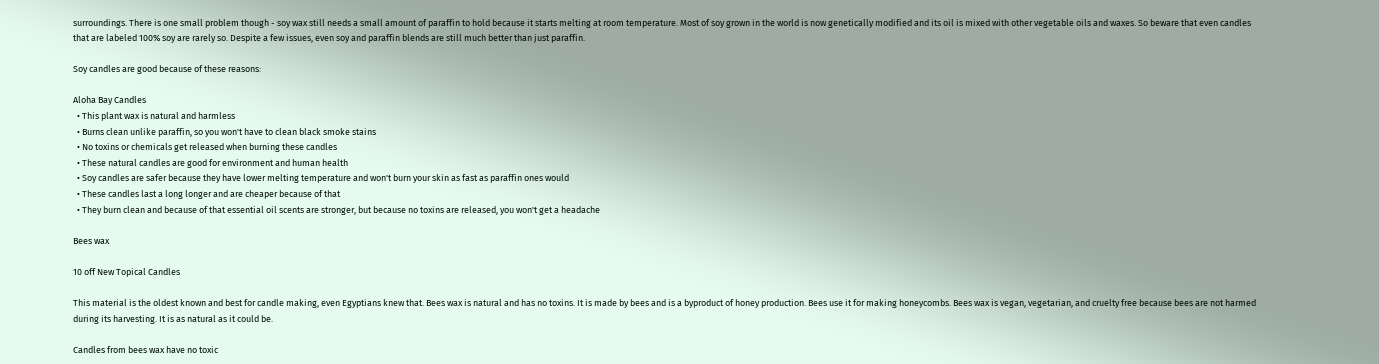surroundings. There is one small problem though - soy wax still needs a small amount of paraffin to hold because it starts melting at room temperature. Most of soy grown in the world is now genetically modified and its oil is mixed with other vegetable oils and waxes. So beware that even candles that are labeled 100% soy are rarely so. Despite a few issues, even soy and paraffin blends are still much better than just paraffin.

Soy candles are good because of these reasons:

Aloha Bay Candles
  • This plant wax is natural and harmless
  • Burns clean unlike paraffin, so you won't have to clean black smoke stains
  • No toxins or chemicals get released when burning these candles
  • These natural candles are good for environment and human health
  • Soy candles are safer because they have lower melting temperature and won't burn your skin as fast as paraffin ones would
  • These candles last a long longer and are cheaper because of that
  • They burn clean and because of that essential oil scents are stronger, but because no toxins are released, you won't get a headache

Bees wax

10 off New Topical Candles

This material is the oldest known and best for candle making, even Egyptians knew that. Bees wax is natural and has no toxins. It is made by bees and is a byproduct of honey production. Bees use it for making honeycombs. Bees wax is vegan, vegetarian, and cruelty free because bees are not harmed during its harvesting. It is as natural as it could be.

Candles from bees wax have no toxic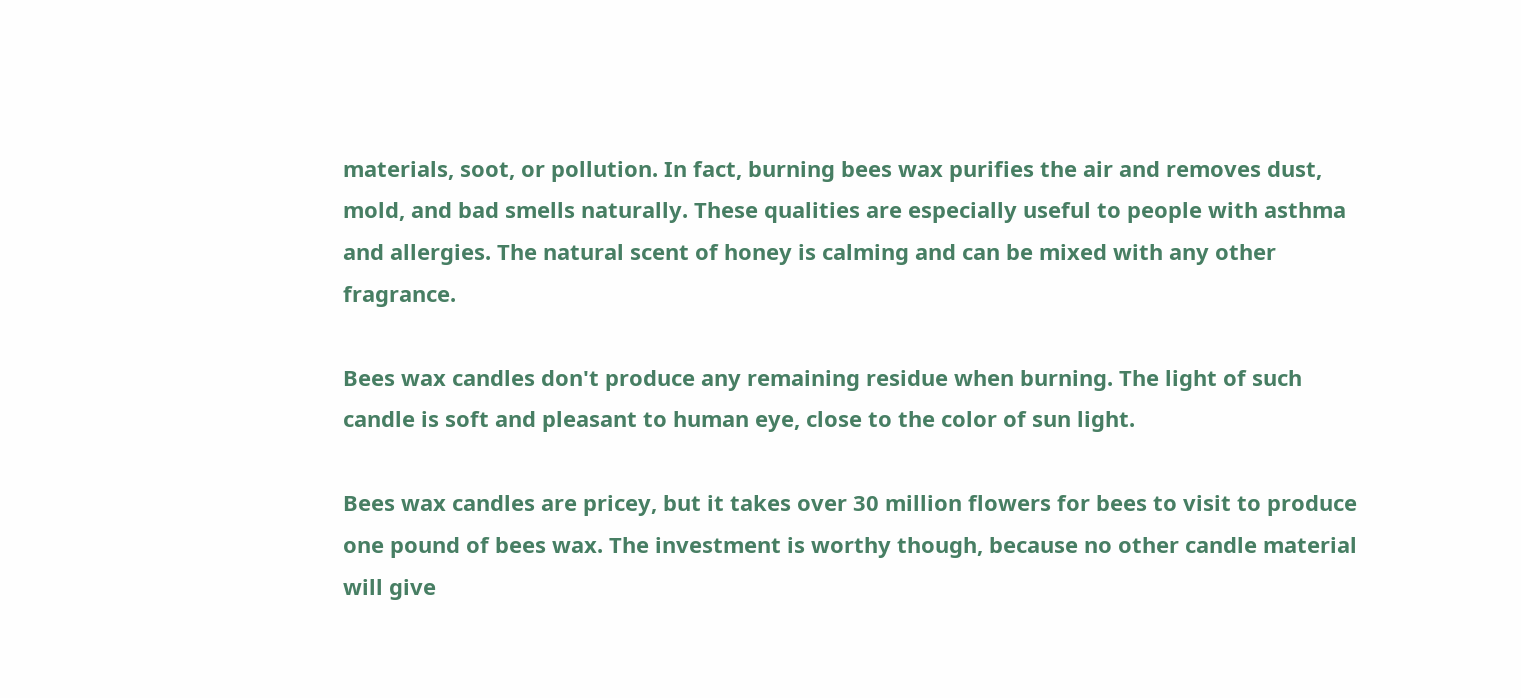materials, soot, or pollution. In fact, burning bees wax purifies the air and removes dust, mold, and bad smells naturally. These qualities are especially useful to people with asthma and allergies. The natural scent of honey is calming and can be mixed with any other fragrance.

Bees wax candles don't produce any remaining residue when burning. The light of such candle is soft and pleasant to human eye, close to the color of sun light.

Bees wax candles are pricey, but it takes over 30 million flowers for bees to visit to produce one pound of bees wax. The investment is worthy though, because no other candle material will give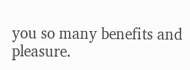you so many benefits and pleasure.